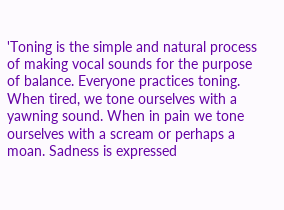'Toning is the simple and natural process of making vocal sounds for the purpose of balance. Everyone practices toning. When tired, we tone ourselves with a yawning sound. When in pain we tone ourselves with a scream or perhaps a moan. Sadness is expressed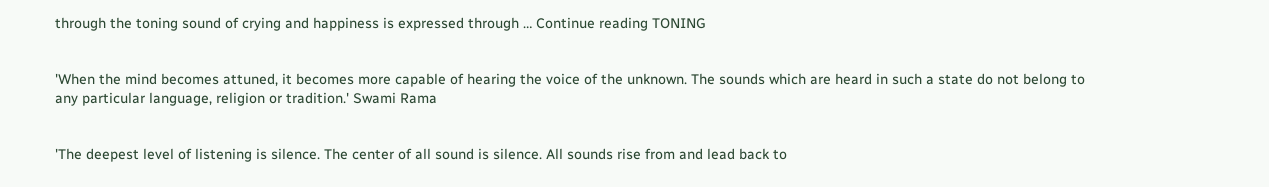through the toning sound of crying and happiness is expressed through … Continue reading TONING


'When the mind becomes attuned, it becomes more capable of hearing the voice of the unknown. The sounds which are heard in such a state do not belong to any particular language, religion or tradition.' Swami Rama


'The deepest level of listening is silence. The center of all sound is silence. All sounds rise from and lead back to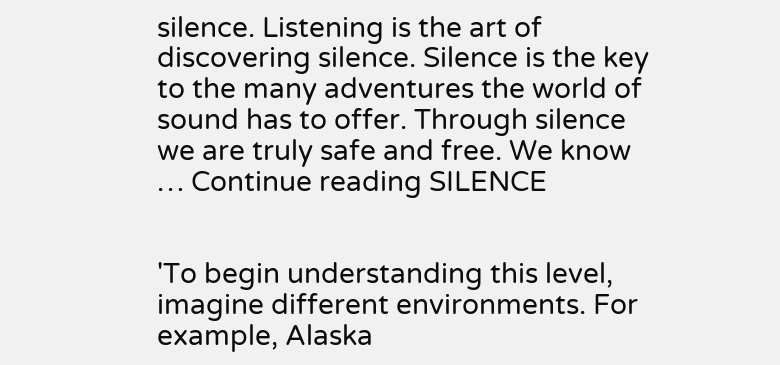silence. Listening is the art of discovering silence. Silence is the key to the many adventures the world of sound has to offer. Through silence we are truly safe and free. We know … Continue reading SILENCE


'To begin understanding this level, imagine different environments. For example, Alaska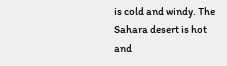is cold and windy. The Sahara desert is hot and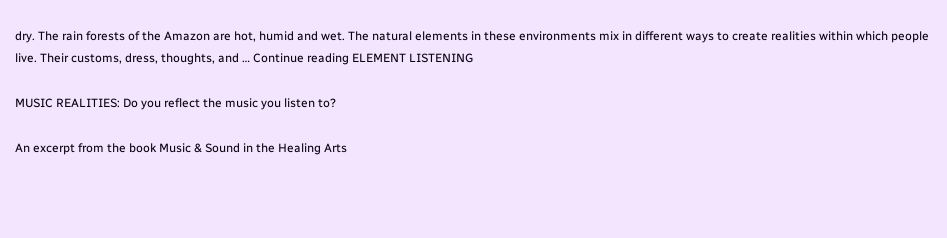dry. The rain forests of the Amazon are hot, humid and wet. The natural elements in these environments mix in different ways to create realities within which people live. Their customs, dress, thoughts, and … Continue reading ELEMENT LISTENING

MUSIC REALITIES: Do you reflect the music you listen to?

An excerpt from the book Music & Sound in the Healing Arts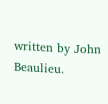written by John Beaulieu.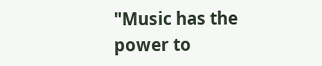"Music has the power to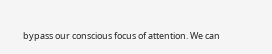bypass our conscious focus of attention. We can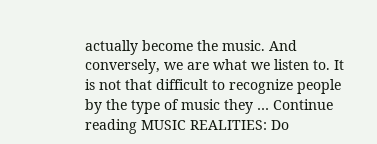actually become the music. And conversely, we are what we listen to. It is not that difficult to recognize people by the type of music they … Continue reading MUSIC REALITIES: Do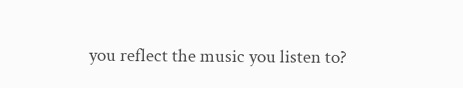you reflect the music you listen to?